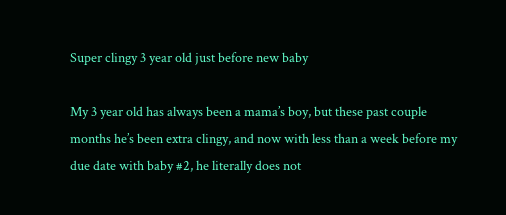Super clingy 3 year old just before new baby

My 3 year old has always been a mama’s boy, but these past couple months he’s been extra clingy, and now with less than a week before my due date with baby #2, he literally does not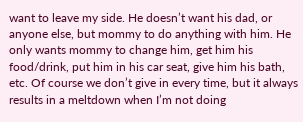want to leave my side. He doesn’t want his dad, or anyone else, but mommy to do anything with him. He only wants mommy to change him, get him his food/drink, put him in his car seat, give him his bath, etc. Of course we don’t give in every time, but it always results in a meltdown when I’m not doing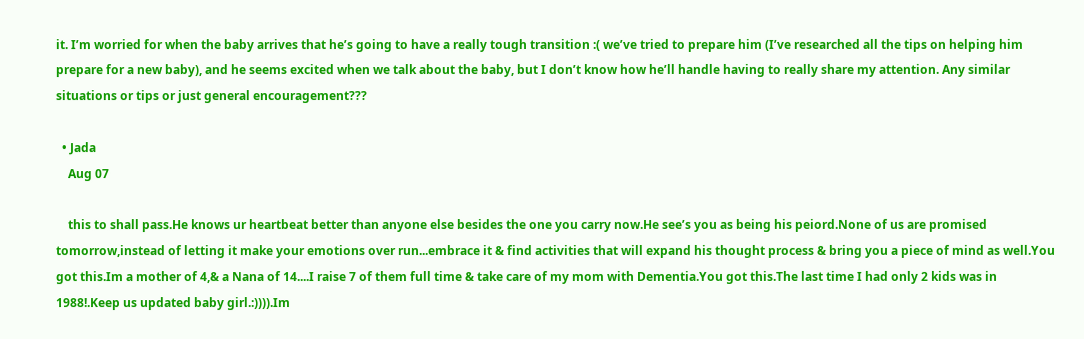it. I’m worried for when the baby arrives that he’s going to have a really tough transition :( we’ve tried to prepare him (I’ve researched all the tips on helping him prepare for a new baby), and he seems excited when we talk about the baby, but I don’t know how he’ll handle having to really share my attention. Any similar situations or tips or just general encouragement???

  • Jada
    Aug 07

    this to shall pass.He knows ur heartbeat better than anyone else besides the one you carry now.He see’s you as being his peiord.None of us are promised tomorrow,instead of letting it make your emotions over run...embrace it & find activities that will expand his thought process & bring you a piece of mind as well.You got this.Im a mother of 4,& a Nana of 14....I raise 7 of them full time & take care of my mom with Dementia.You got this.The last time I had only 2 kids was in 1988!.Keep us updated baby girl.:)))).Im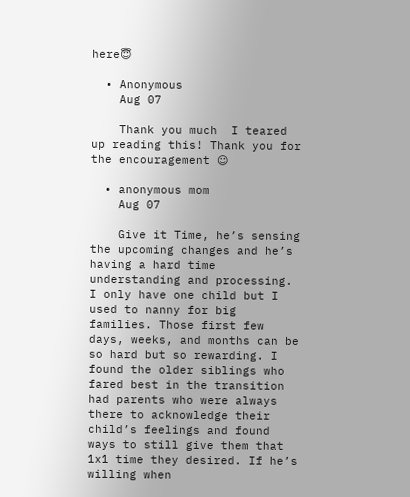here😇

  • Anonymous
    Aug 07

    Thank you much  I teared up reading this! Thank you for the encouragement ☺

  • anonymous mom
    Aug 07

    Give it Time, he’s sensing the upcoming changes and he’s having a hard time understanding and processing. I only have one child but I used to nanny for big families. Those first few days, weeks, and months can be so hard but so rewarding. I found the older siblings who fared best in the transition had parents who were always there to acknowledge their child’s feelings and found ways to still give them that 1x1 time they desired. If he’s willing when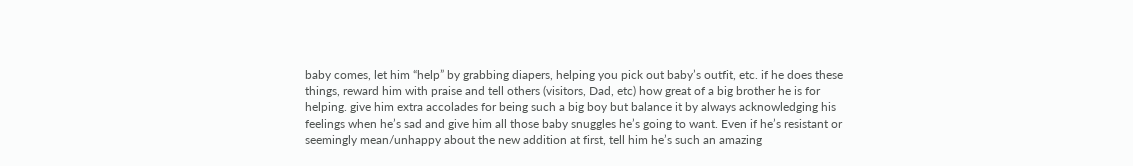baby comes, let him “help” by grabbing diapers, helping you pick out baby’s outfit, etc. if he does these things, reward him with praise and tell others (visitors, Dad, etc) how great of a big brother he is for helping. give him extra accolades for being such a big boy but balance it by always acknowledging his feelings when he’s sad and give him all those baby snuggles he’s going to want. Even if he’s resistant or seemingly mean/unhappy about the new addition at first, tell him he’s such an amazing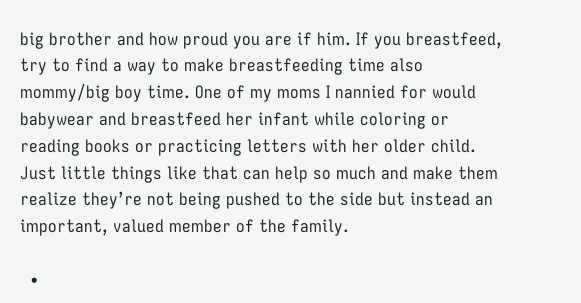big brother and how proud you are if him. If you breastfeed, try to find a way to make breastfeeding time also mommy/big boy time. One of my moms I nannied for would babywear and breastfeed her infant while coloring or reading books or practicing letters with her older child. Just little things like that can help so much and make them realize they’re not being pushed to the side but instead an important, valued member of the family.

  •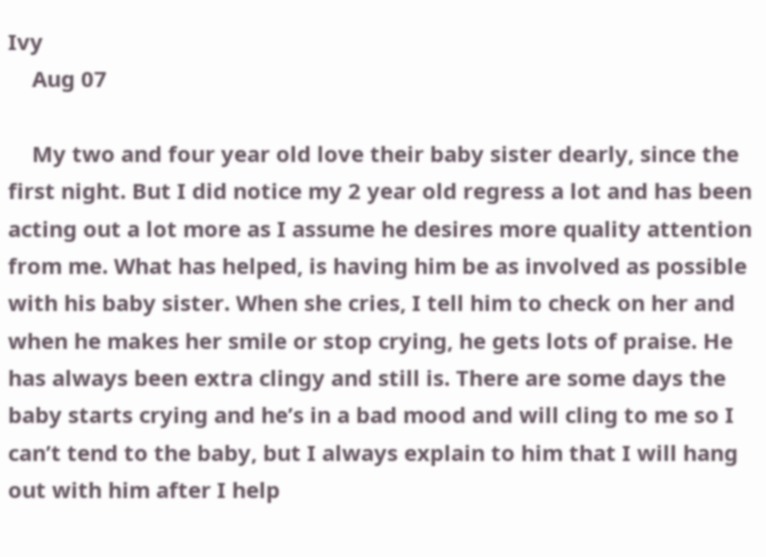Ivy
    Aug 07

    My two and four year old love their baby sister dearly, since the first night. But I did notice my 2 year old regress a lot and has been acting out a lot more as I assume he desires more quality attention from me. What has helped, is having him be as involved as possible with his baby sister. When she cries, I tell him to check on her and when he makes her smile or stop crying, he gets lots of praise. He has always been extra clingy and still is. There are some days the baby starts crying and he’s in a bad mood and will cling to me so I can’t tend to the baby, but I always explain to him that I will hang out with him after I help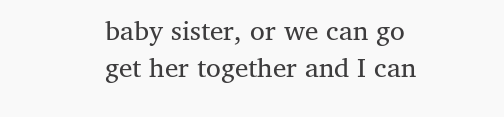baby sister, or we can go get her together and I can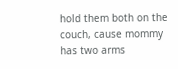hold them both on the couch, cause mommy has two arms